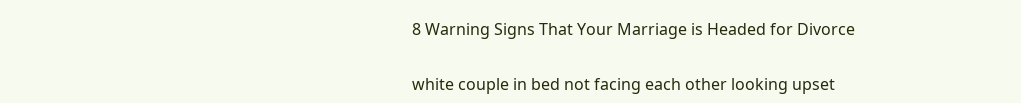8 Warning Signs That Your Marriage is Headed for Divorce

white couple in bed not facing each other looking upset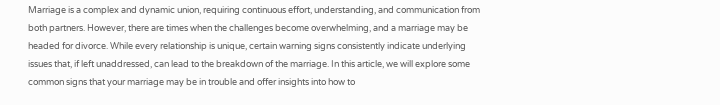Marriage is a complex and dynamic union, requiring continuous effort, understanding, and communication from both partners. However, there are times when the challenges become overwhelming, and a marriage may be headed for divorce. While every relationship is unique, certain warning signs consistently indicate underlying issues that, if left unaddressed, can lead to the breakdown of the marriage. In this article, we will explore some common signs that your marriage may be in trouble and offer insights into how to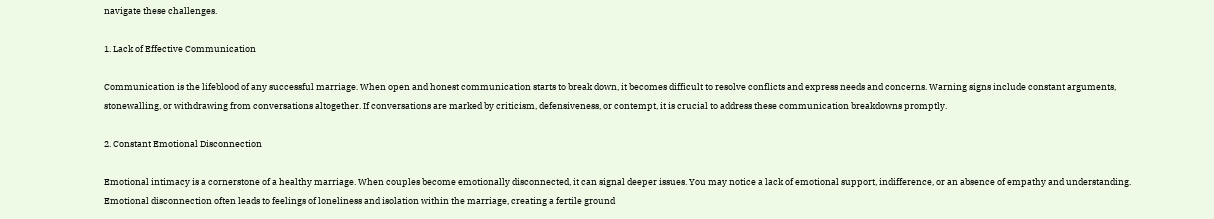navigate these challenges.

1. Lack of Effective Communication

Communication is the lifeblood of any successful marriage. When open and honest communication starts to break down, it becomes difficult to resolve conflicts and express needs and concerns. Warning signs include constant arguments, stonewalling, or withdrawing from conversations altogether. If conversations are marked by criticism, defensiveness, or contempt, it is crucial to address these communication breakdowns promptly.

2. Constant Emotional Disconnection

Emotional intimacy is a cornerstone of a healthy marriage. When couples become emotionally disconnected, it can signal deeper issues. You may notice a lack of emotional support, indifference, or an absence of empathy and understanding. Emotional disconnection often leads to feelings of loneliness and isolation within the marriage, creating a fertile ground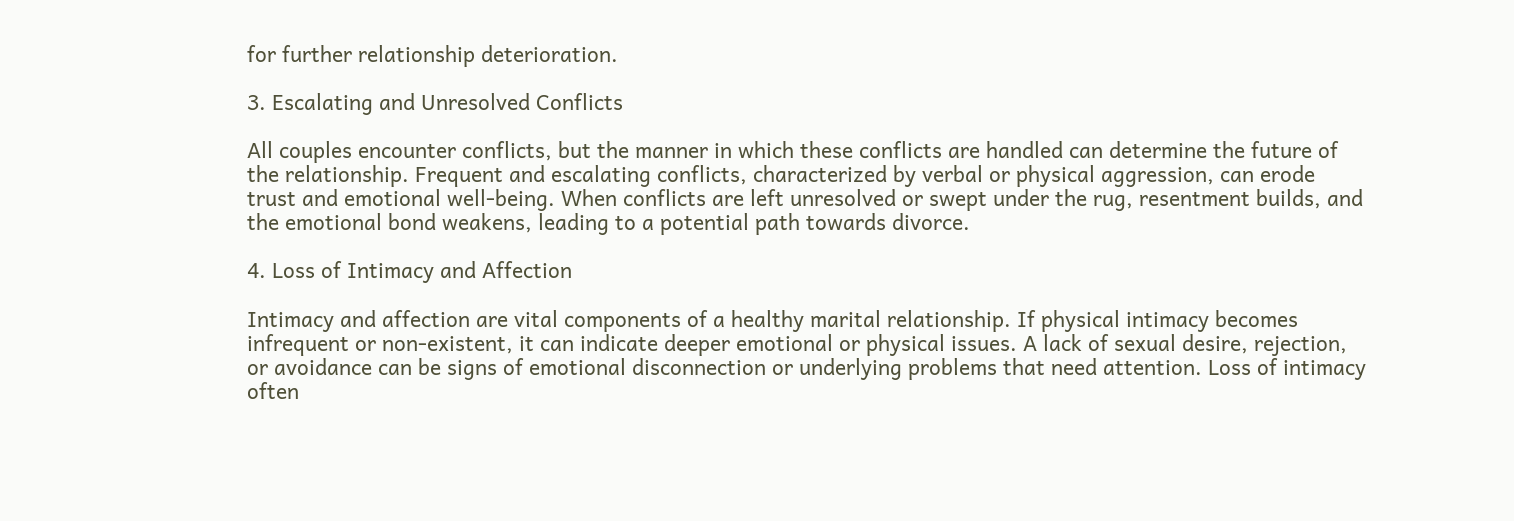for further relationship deterioration.

3. Escalating and Unresolved Conflicts

All couples encounter conflicts, but the manner in which these conflicts are handled can determine the future of the relationship. Frequent and escalating conflicts, characterized by verbal or physical aggression, can erode trust and emotional well-being. When conflicts are left unresolved or swept under the rug, resentment builds, and the emotional bond weakens, leading to a potential path towards divorce.

4. Loss of Intimacy and Affection

Intimacy and affection are vital components of a healthy marital relationship. If physical intimacy becomes infrequent or non-existent, it can indicate deeper emotional or physical issues. A lack of sexual desire, rejection, or avoidance can be signs of emotional disconnection or underlying problems that need attention. Loss of intimacy often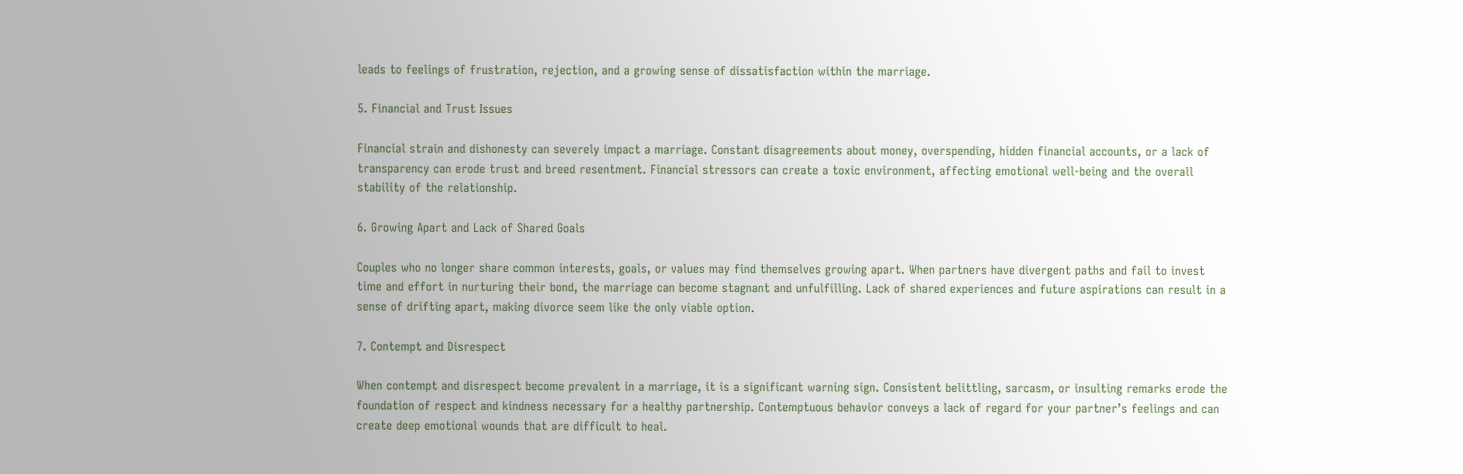leads to feelings of frustration, rejection, and a growing sense of dissatisfaction within the marriage.

5. Financial and Trust Issues

Financial strain and dishonesty can severely impact a marriage. Constant disagreements about money, overspending, hidden financial accounts, or a lack of transparency can erode trust and breed resentment. Financial stressors can create a toxic environment, affecting emotional well-being and the overall stability of the relationship.

6. Growing Apart and Lack of Shared Goals

Couples who no longer share common interests, goals, or values may find themselves growing apart. When partners have divergent paths and fail to invest time and effort in nurturing their bond, the marriage can become stagnant and unfulfilling. Lack of shared experiences and future aspirations can result in a sense of drifting apart, making divorce seem like the only viable option.

7. Contempt and Disrespect

When contempt and disrespect become prevalent in a marriage, it is a significant warning sign. Consistent belittling, sarcasm, or insulting remarks erode the foundation of respect and kindness necessary for a healthy partnership. Contemptuous behavior conveys a lack of regard for your partner’s feelings and can create deep emotional wounds that are difficult to heal.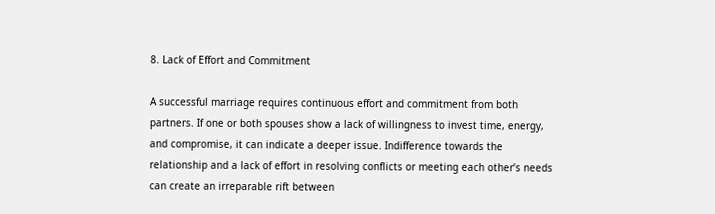8. Lack of Effort and Commitment

A successful marriage requires continuous effort and commitment from both partners. If one or both spouses show a lack of willingness to invest time, energy, and compromise, it can indicate a deeper issue. Indifference towards the relationship and a lack of effort in resolving conflicts or meeting each other’s needs can create an irreparable rift between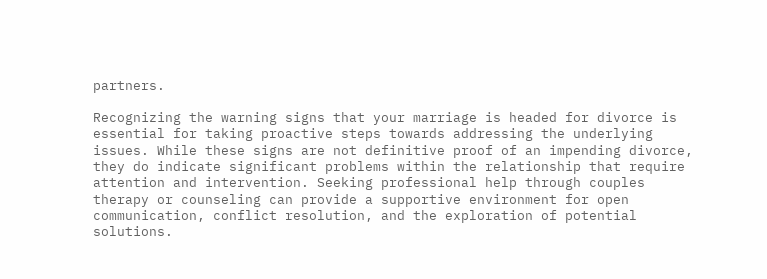partners.

Recognizing the warning signs that your marriage is headed for divorce is essential for taking proactive steps towards addressing the underlying issues. While these signs are not definitive proof of an impending divorce, they do indicate significant problems within the relationship that require attention and intervention. Seeking professional help through couples therapy or counseling can provide a supportive environment for open communication, conflict resolution, and the exploration of potential solutions.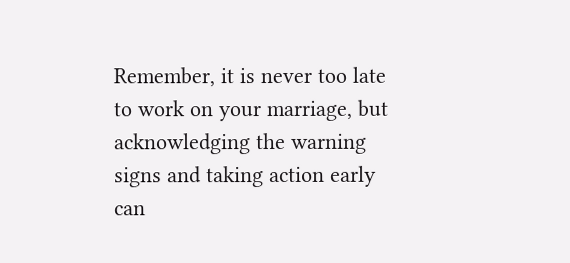Remember, it is never too late to work on your marriage, but acknowledging the warning signs and taking action early can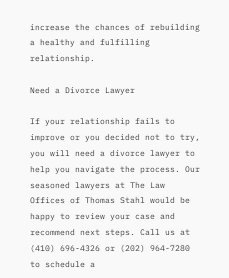increase the chances of rebuilding a healthy and fulfilling relationship.

Need a Divorce Lawyer

If your relationship fails to improve or you decided not to try, you will need a divorce lawyer to help you navigate the process. Our seasoned lawyers at The Law Offices of Thomas Stahl would be happy to review your case and recommend next steps. Call us at (410) 696-4326 or (202) 964-7280 to schedule a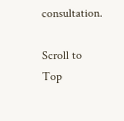consultation.

Scroll to Top